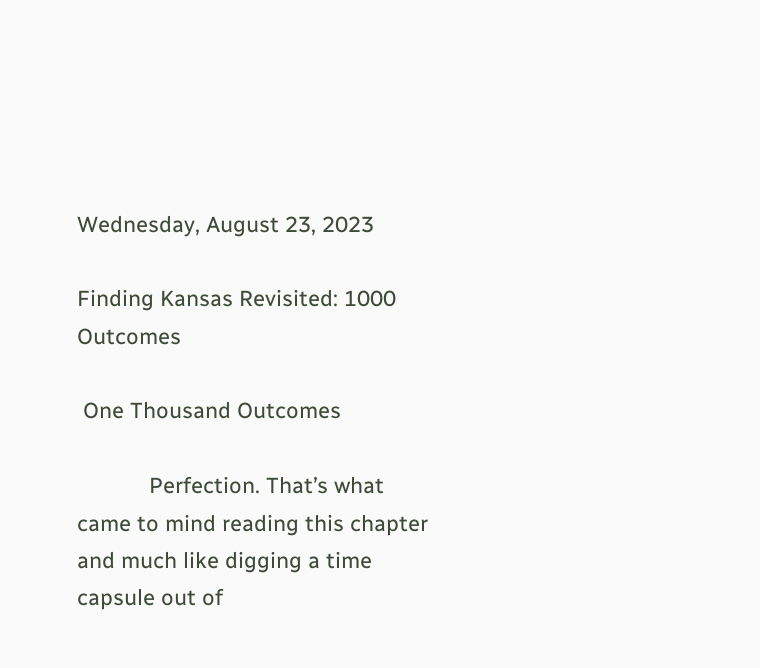Wednesday, August 23, 2023

Finding Kansas Revisited: 1000 Outcomes

 One Thousand Outcomes

            Perfection. That’s what came to mind reading this chapter and much like digging a time capsule out of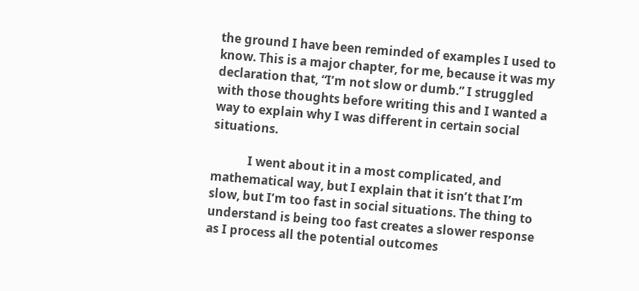the ground I have been reminded of examples I used to know. This is a major chapter, for me, because it was my declaration that, “I’m not slow or dumb.” I struggled with those thoughts before writing this and I wanted a way to explain why I was different in certain social situations.

            I went about it in a most complicated, and mathematical way, but I explain that it isn’t that I’m slow, but I’m too fast in social situations. The thing to understand is being too fast creates a slower response as I process all the potential outcomes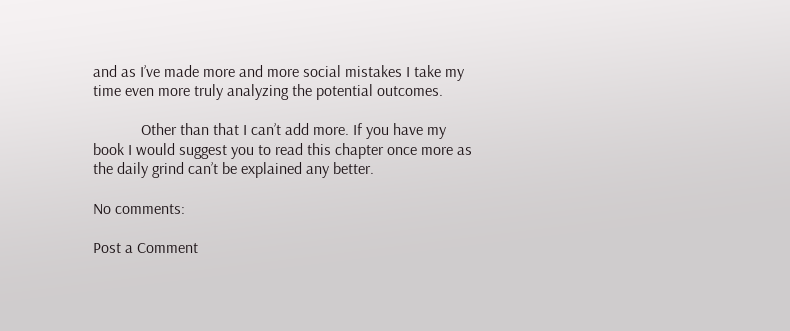and as I’ve made more and more social mistakes I take my time even more truly analyzing the potential outcomes.

            Other than that I can’t add more. If you have my book I would suggest you to read this chapter once more as the daily grind can’t be explained any better.

No comments:

Post a Comment